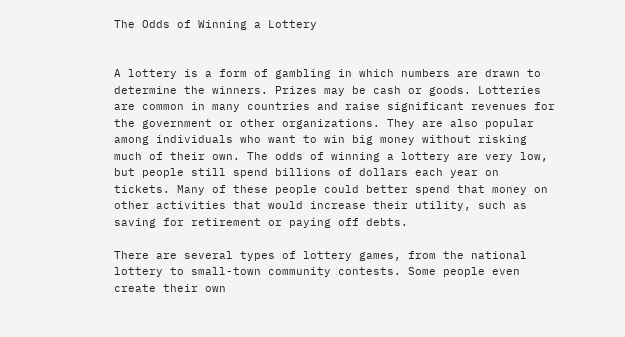The Odds of Winning a Lottery


A lottery is a form of gambling in which numbers are drawn to determine the winners. Prizes may be cash or goods. Lotteries are common in many countries and raise significant revenues for the government or other organizations. They are also popular among individuals who want to win big money without risking much of their own. The odds of winning a lottery are very low, but people still spend billions of dollars each year on tickets. Many of these people could better spend that money on other activities that would increase their utility, such as saving for retirement or paying off debts.

There are several types of lottery games, from the national lottery to small-town community contests. Some people even create their own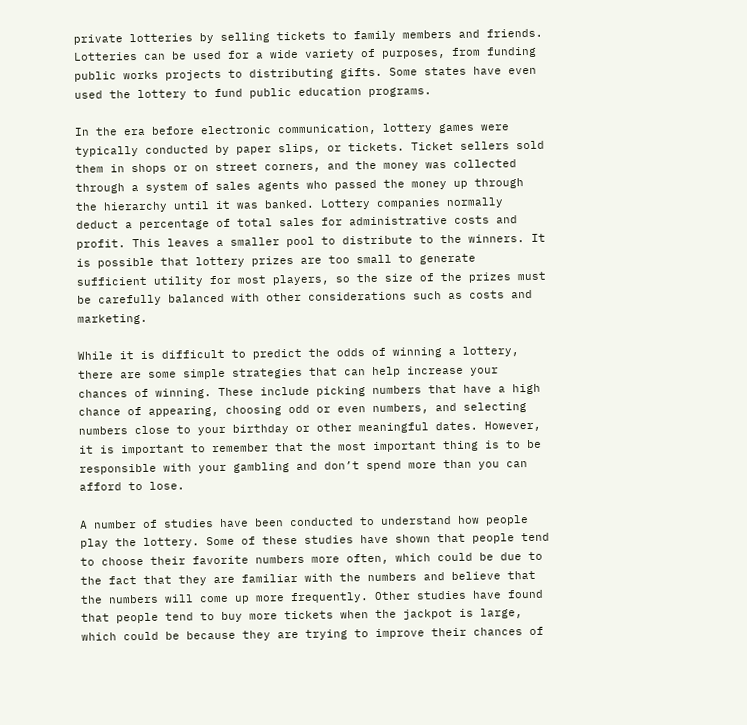private lotteries by selling tickets to family members and friends. Lotteries can be used for a wide variety of purposes, from funding public works projects to distributing gifts. Some states have even used the lottery to fund public education programs.

In the era before electronic communication, lottery games were typically conducted by paper slips, or tickets. Ticket sellers sold them in shops or on street corners, and the money was collected through a system of sales agents who passed the money up through the hierarchy until it was banked. Lottery companies normally deduct a percentage of total sales for administrative costs and profit. This leaves a smaller pool to distribute to the winners. It is possible that lottery prizes are too small to generate sufficient utility for most players, so the size of the prizes must be carefully balanced with other considerations such as costs and marketing.

While it is difficult to predict the odds of winning a lottery, there are some simple strategies that can help increase your chances of winning. These include picking numbers that have a high chance of appearing, choosing odd or even numbers, and selecting numbers close to your birthday or other meaningful dates. However, it is important to remember that the most important thing is to be responsible with your gambling and don’t spend more than you can afford to lose.

A number of studies have been conducted to understand how people play the lottery. Some of these studies have shown that people tend to choose their favorite numbers more often, which could be due to the fact that they are familiar with the numbers and believe that the numbers will come up more frequently. Other studies have found that people tend to buy more tickets when the jackpot is large, which could be because they are trying to improve their chances of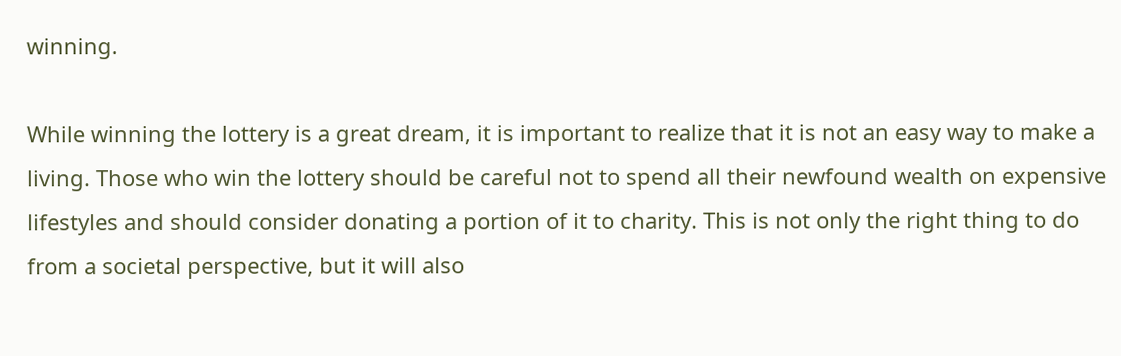winning.

While winning the lottery is a great dream, it is important to realize that it is not an easy way to make a living. Those who win the lottery should be careful not to spend all their newfound wealth on expensive lifestyles and should consider donating a portion of it to charity. This is not only the right thing to do from a societal perspective, but it will also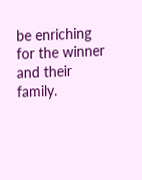be enriching for the winner and their family.